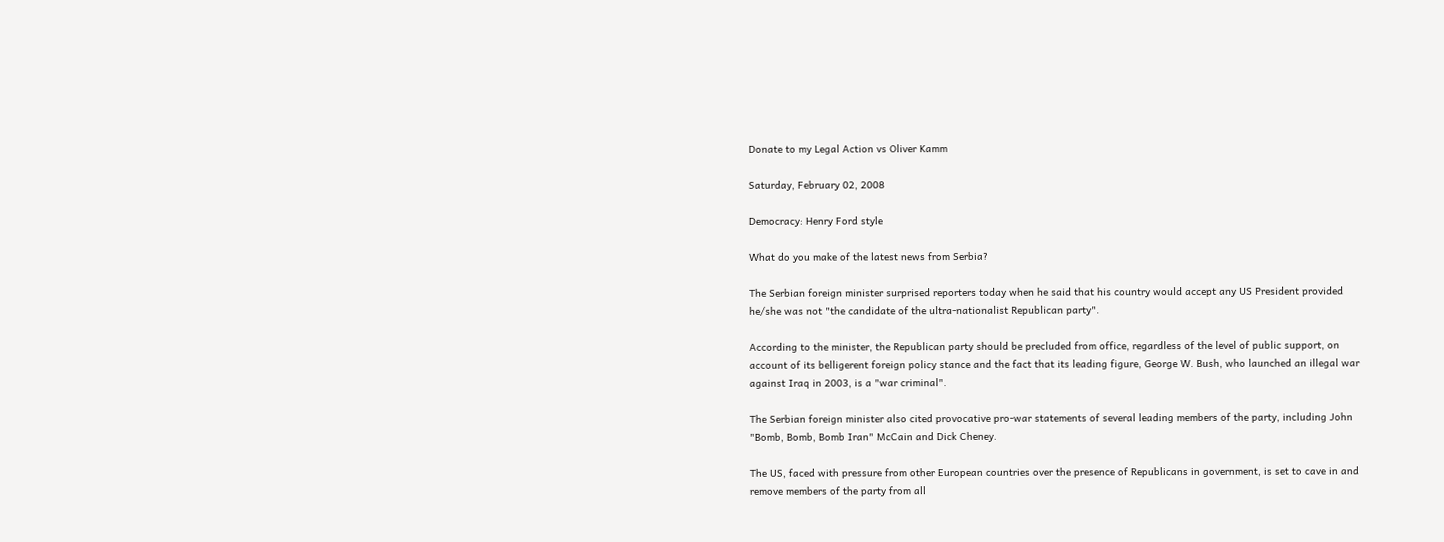Donate to my Legal Action vs Oliver Kamm

Saturday, February 02, 2008

Democracy: Henry Ford style

What do you make of the latest news from Serbia?

The Serbian foreign minister surprised reporters today when he said that his country would accept any US President provided he/she was not "the candidate of the ultra-nationalist Republican party".

According to the minister, the Republican party should be precluded from office, regardless of the level of public support, on account of its belligerent foreign policy stance and the fact that its leading figure, George W. Bush, who launched an illegal war against Iraq in 2003, is a "war criminal".

The Serbian foreign minister also cited provocative pro-war statements of several leading members of the party, including John "Bomb, Bomb, Bomb Iran" McCain and Dick Cheney.

The US, faced with pressure from other European countries over the presence of Republicans in government, is set to cave in and remove members of the party from all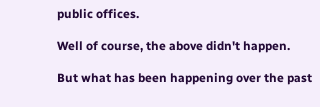public offices.

Well of course, the above didn't happen.

But what has been happening over the past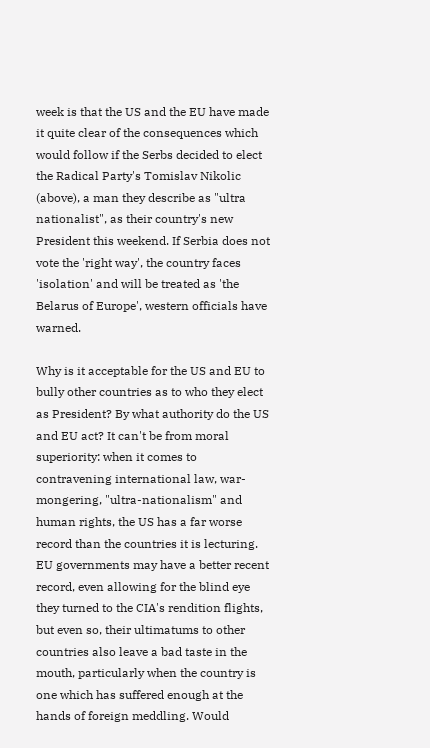week is that the US and the EU have made it quite clear of the consequences which would follow if the Serbs decided to elect the Radical Party's Tomislav Nikolic (above), a man they describe as "ultra nationalist", as their country's new President this weekend. If Serbia does not vote the 'right way', the country faces 'isolation' and will be treated as 'the Belarus of Europe', western officials have warned.

Why is it acceptable for the US and EU to bully other countries as to who they elect as President? By what authority do the US and EU act? It can't be from moral superiority: when it comes to contravening international law, war-mongering, "ultra-nationalism" and human rights, the US has a far worse record than the countries it is lecturing. EU governments may have a better recent record, even allowing for the blind eye they turned to the CIA's rendition flights, but even so, their ultimatums to other countries also leave a bad taste in the mouth, particularly when the country is one which has suffered enough at the hands of foreign meddling. Would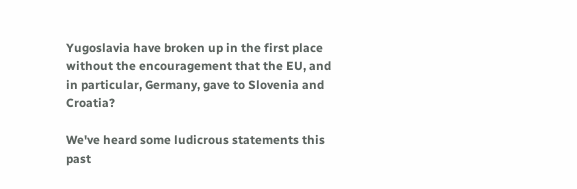Yugoslavia have broken up in the first place without the encouragement that the EU, and in particular, Germany, gave to Slovenia and Croatia?

We've heard some ludicrous statements this past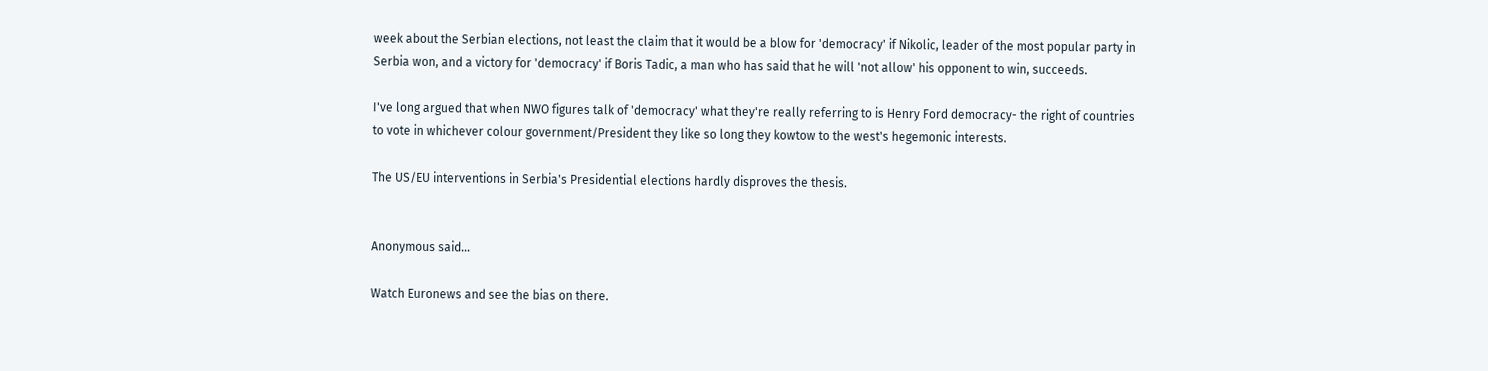week about the Serbian elections, not least the claim that it would be a blow for 'democracy' if Nikolic, leader of the most popular party in Serbia won, and a victory for 'democracy' if Boris Tadic, a man who has said that he will 'not allow' his opponent to win, succeeds.

I've long argued that when NWO figures talk of 'democracy' what they're really referring to is Henry Ford democracy- the right of countries to vote in whichever colour government/President they like so long they kowtow to the west's hegemonic interests.

The US/EU interventions in Serbia's Presidential elections hardly disproves the thesis.


Anonymous said...

Watch Euronews and see the bias on there.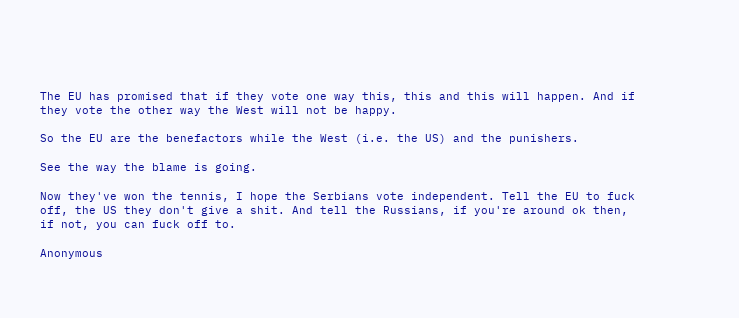The EU has promised that if they vote one way this, this and this will happen. And if they vote the other way the West will not be happy.

So the EU are the benefactors while the West (i.e. the US) and the punishers.

See the way the blame is going.

Now they've won the tennis, I hope the Serbians vote independent. Tell the EU to fuck off, the US they don't give a shit. And tell the Russians, if you're around ok then, if not, you can fuck off to.

Anonymous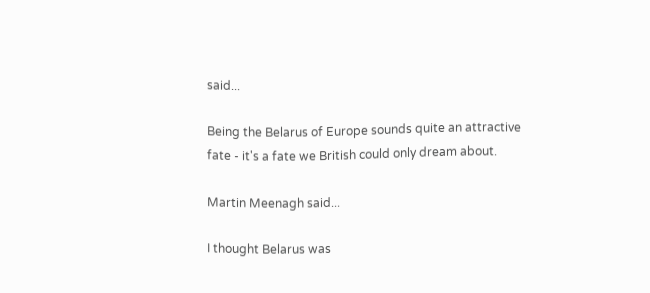said...

Being the Belarus of Europe sounds quite an attractive fate - it's a fate we British could only dream about.

Martin Meenagh said...

I thought Belarus was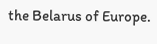the Belarus of Europe.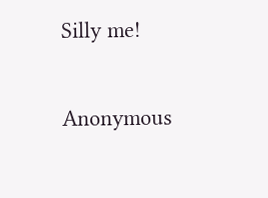Silly me!

Anonymous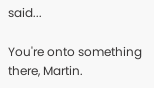said...

You're onto something there, Martin.